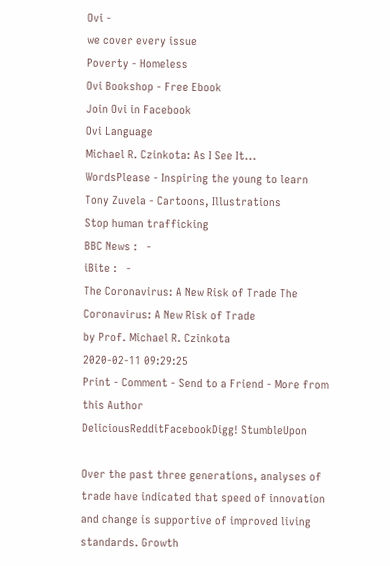Ovi -
we cover every issue
Poverty - Homeless
Ovi Bookshop - Free Ebook
Join Ovi in Facebook
Ovi Language
Michael R. Czinkota: As I See It...
WordsPlease - Inspiring the young to learn
Tony Zuvela - Cartoons, Illustrations
Stop human trafficking
BBC News :   -
iBite :   -
The Coronavirus: A New Risk of Trade The Coronavirus: A New Risk of Trade
by Prof. Michael R. Czinkota
2020-02-11 09:29:25
Print - Comment - Send to a Friend - More from this Author
DeliciousRedditFacebookDigg! StumbleUpon

Over the past three generations, analyses of trade have indicated that speed of innovation and change is supportive of improved living standards. Growth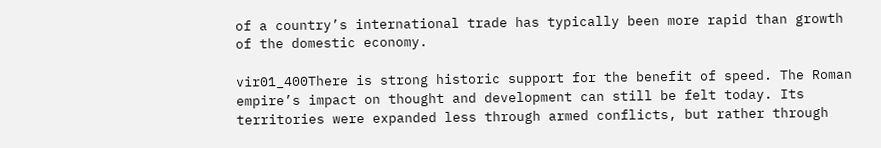of a country’s international trade has typically been more rapid than growth of the domestic economy.

vir01_400There is strong historic support for the benefit of speed. The Roman empire’s impact on thought and development can still be felt today. Its territories were expanded less through armed conflicts, but rather through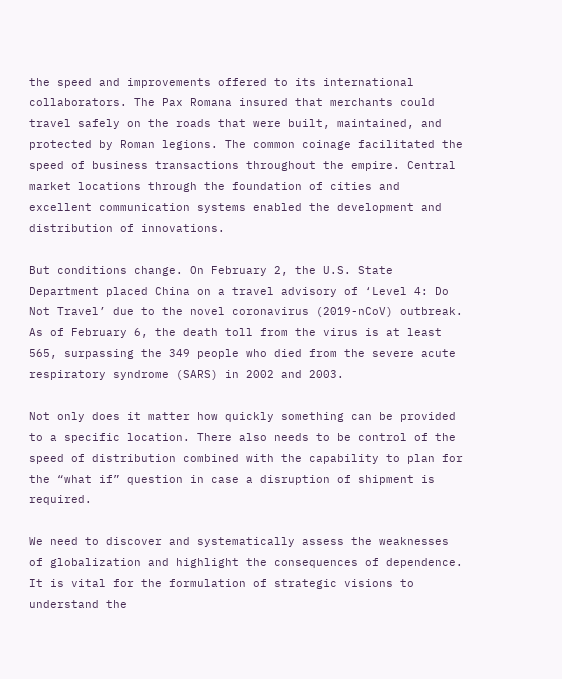the speed and improvements offered to its international collaborators. The Pax Romana insured that merchants could travel safely on the roads that were built, maintained, and protected by Roman legions. The common coinage facilitated the speed of business transactions throughout the empire. Central market locations through the foundation of cities and excellent communication systems enabled the development and distribution of innovations.

But conditions change. On February 2, the U.S. State Department placed China on a travel advisory of ‘Level 4: Do Not Travel’ due to the novel coronavirus (2019-nCoV) outbreak. As of February 6, the death toll from the virus is at least 565, surpassing the 349 people who died from the severe acute respiratory syndrome (SARS) in 2002 and 2003.

Not only does it matter how quickly something can be provided to a specific location. There also needs to be control of the speed of distribution combined with the capability to plan for the “what if” question in case a disruption of shipment is required.

We need to discover and systematically assess the weaknesses of globalization and highlight the consequences of dependence. It is vital for the formulation of strategic visions to understand the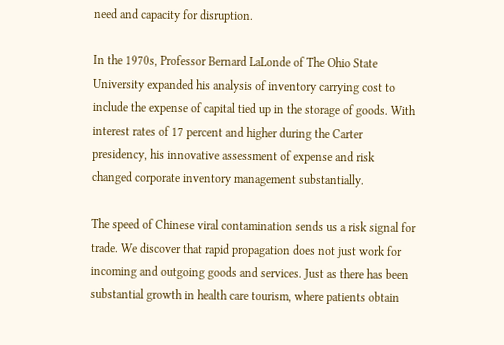need and capacity for disruption.

In the 1970s, Professor Bernard LaLonde of The Ohio State University expanded his analysis of inventory carrying cost to include the expense of capital tied up in the storage of goods. With interest rates of 17 percent and higher during the Carter presidency, his innovative assessment of expense and risk changed corporate inventory management substantially.

The speed of Chinese viral contamination sends us a risk signal for trade. We discover that rapid propagation does not just work for incoming and outgoing goods and services. Just as there has been substantial growth in health care tourism, where patients obtain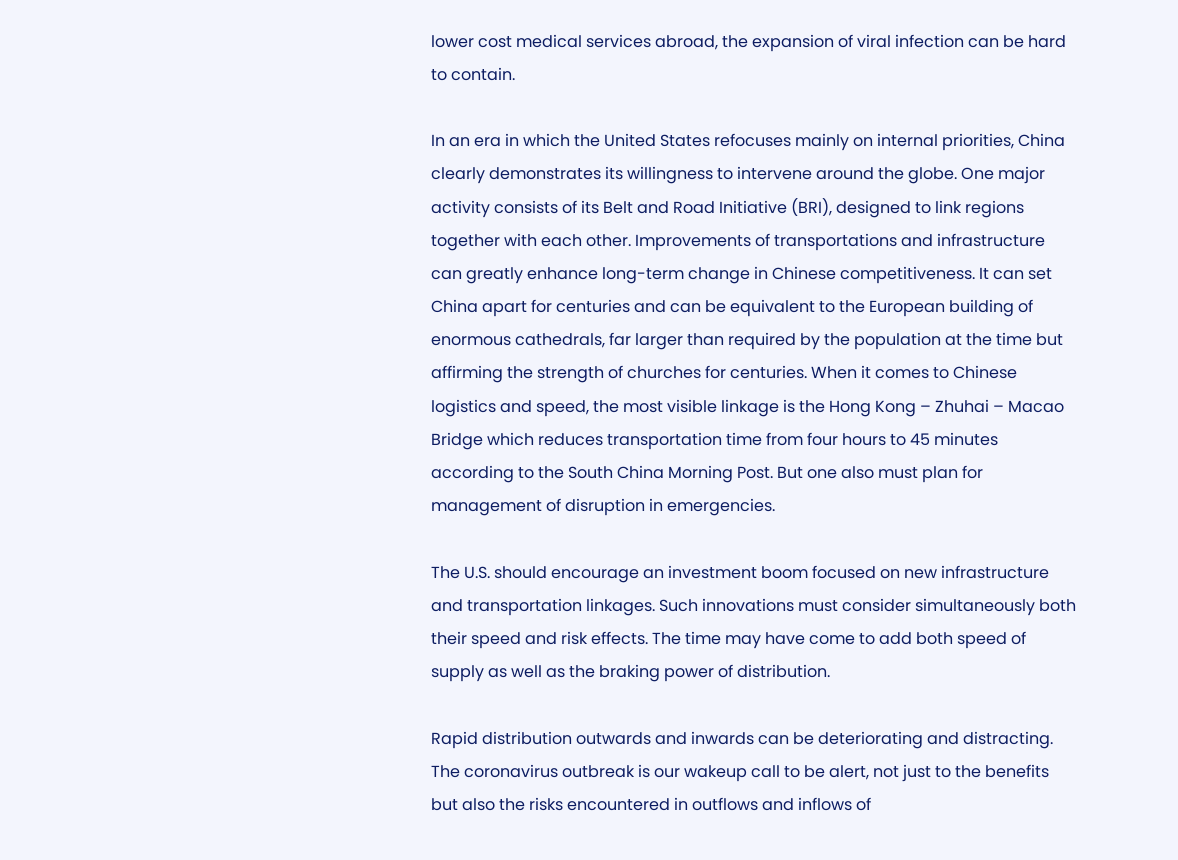lower cost medical services abroad, the expansion of viral infection can be hard to contain.

In an era in which the United States refocuses mainly on internal priorities, China clearly demonstrates its willingness to intervene around the globe. One major activity consists of its Belt and Road Initiative (BRI), designed to link regions together with each other. Improvements of transportations and infrastructure can greatly enhance long-term change in Chinese competitiveness. It can set China apart for centuries and can be equivalent to the European building of enormous cathedrals, far larger than required by the population at the time but affirming the strength of churches for centuries. When it comes to Chinese logistics and speed, the most visible linkage is the Hong Kong – Zhuhai – Macao Bridge which reduces transportation time from four hours to 45 minutes according to the South China Morning Post. But one also must plan for management of disruption in emergencies.

The U.S. should encourage an investment boom focused on new infrastructure and transportation linkages. Such innovations must consider simultaneously both their speed and risk effects. The time may have come to add both speed of supply as well as the braking power of distribution.

Rapid distribution outwards and inwards can be deteriorating and distracting. The coronavirus outbreak is our wakeup call to be alert, not just to the benefits but also the risks encountered in outflows and inflows of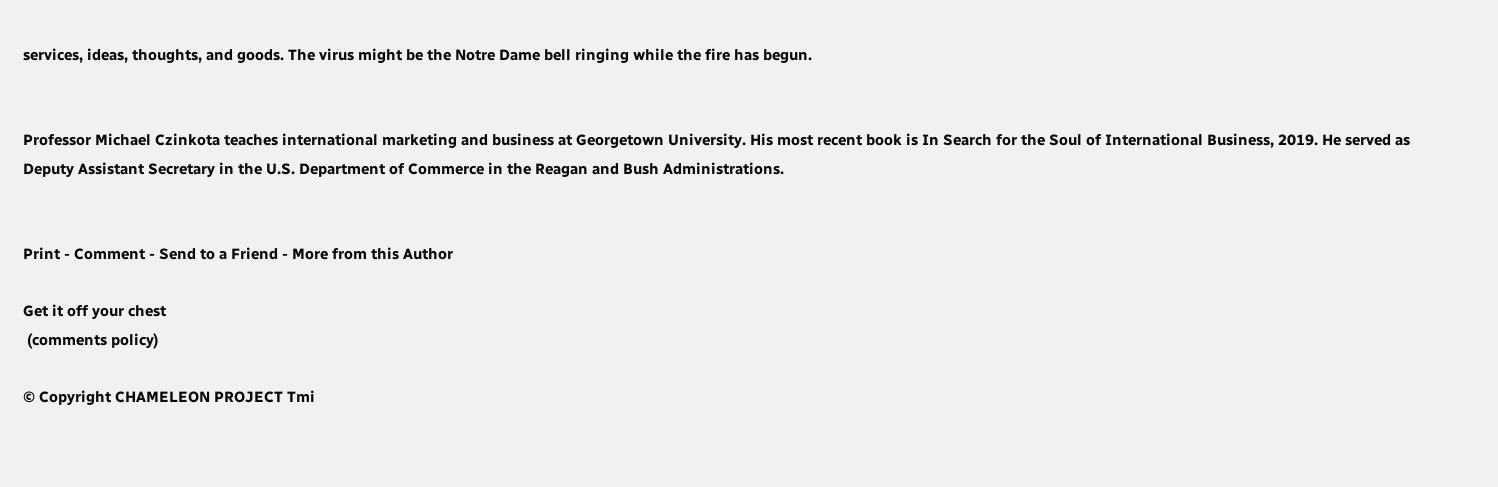services, ideas, thoughts, and goods. The virus might be the Notre Dame bell ringing while the fire has begun.


Professor Michael Czinkota teaches international marketing and business at Georgetown University. His most recent book is In Search for the Soul of International Business, 2019. He served as Deputy Assistant Secretary in the U.S. Department of Commerce in the Reagan and Bush Administrations.


Print - Comment - Send to a Friend - More from this Author

Get it off your chest
 (comments policy)

© Copyright CHAMELEON PROJECT Tmi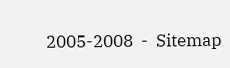2005-2008  -  Sitemap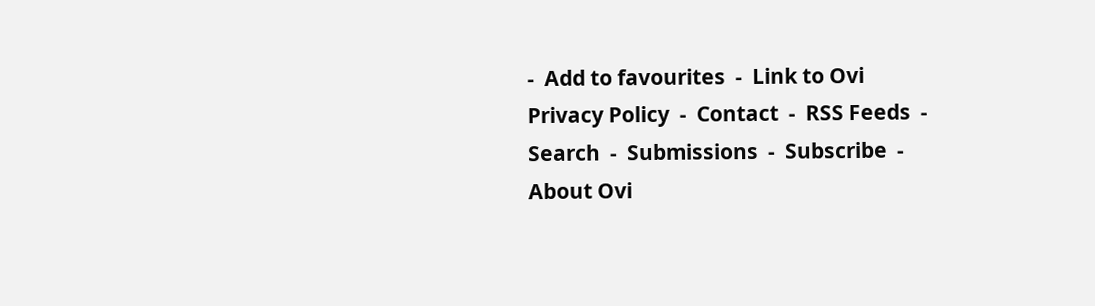-  Add to favourites  -  Link to Ovi
Privacy Policy  -  Contact  -  RSS Feeds  -  Search  -  Submissions  -  Subscribe  -  About Ovi